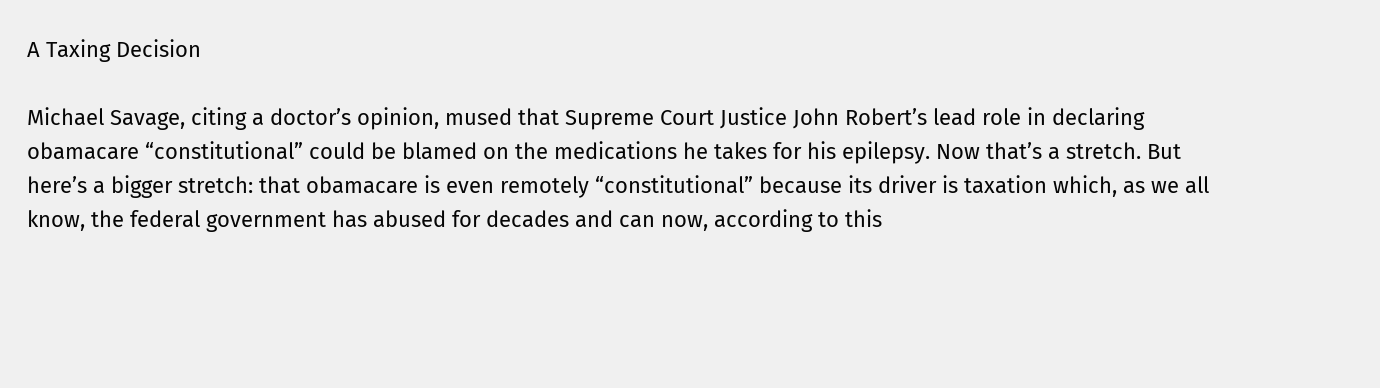A Taxing Decision

Michael Savage, citing a doctor’s opinion, mused that Supreme Court Justice John Robert’s lead role in declaring obamacare “constitutional” could be blamed on the medications he takes for his epilepsy. Now that’s a stretch. But here’s a bigger stretch: that obamacare is even remotely “constitutional” because its driver is taxation which, as we all know, the federal government has abused for decades and can now, according to this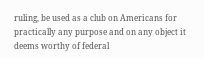ruling, be used as a club on Americans for practically any purpose and on any object it deems worthy of federal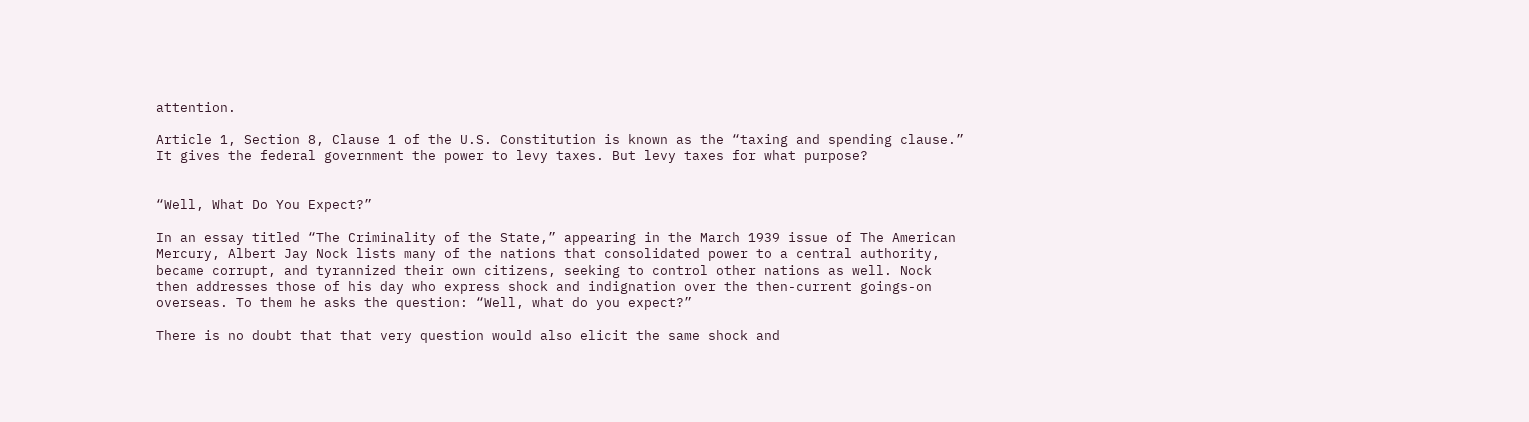attention.

Article 1, Section 8, Clause 1 of the U.S. Constitution is known as the “taxing and spending clause.” It gives the federal government the power to levy taxes. But levy taxes for what purpose?


“Well, What Do You Expect?”

In an essay titled “The Criminality of the State,” appearing in the March 1939 issue of The American Mercury, Albert Jay Nock lists many of the nations that consolidated power to a central authority, became corrupt, and tyrannized their own citizens, seeking to control other nations as well. Nock then addresses those of his day who express shock and indignation over the then-current goings-on overseas. To them he asks the question: “Well, what do you expect?”

There is no doubt that that very question would also elicit the same shock and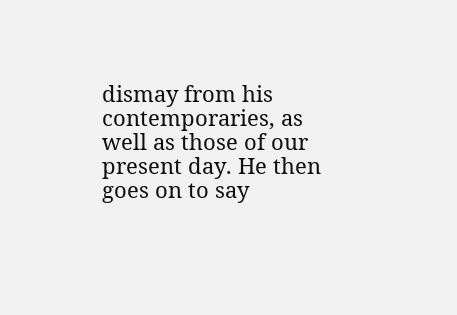dismay from his contemporaries, as well as those of our present day. He then goes on to say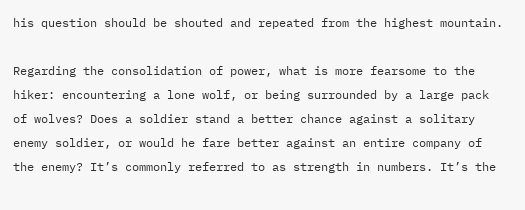his question should be shouted and repeated from the highest mountain.

Regarding the consolidation of power, what is more fearsome to the hiker: encountering a lone wolf, or being surrounded by a large pack of wolves? Does a soldier stand a better chance against a solitary enemy soldier, or would he fare better against an entire company of the enemy? It’s commonly referred to as strength in numbers. It’s the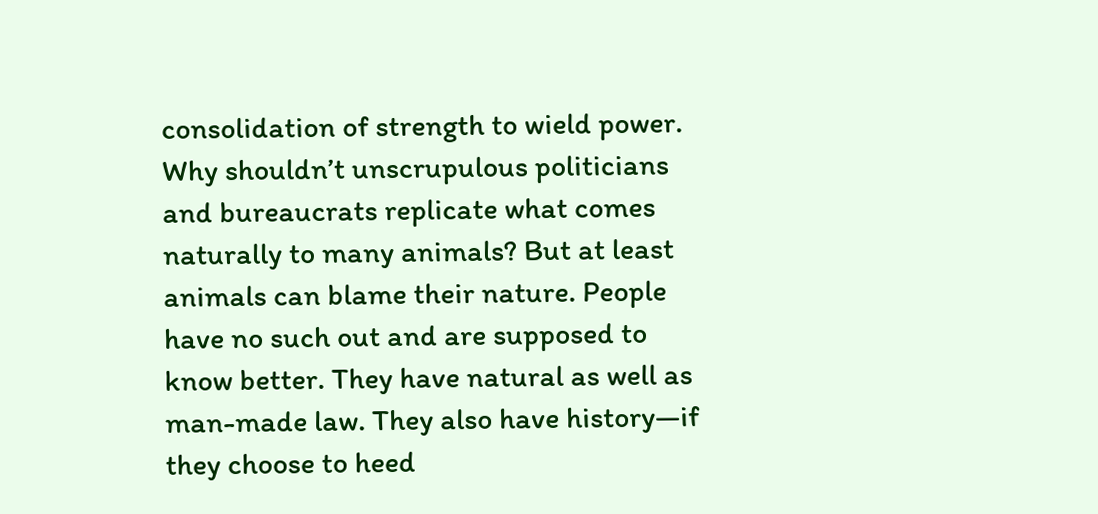consolidation of strength to wield power. Why shouldn’t unscrupulous politicians and bureaucrats replicate what comes naturally to many animals? But at least animals can blame their nature. People have no such out and are supposed to know better. They have natural as well as man-made law. They also have history—if they choose to heed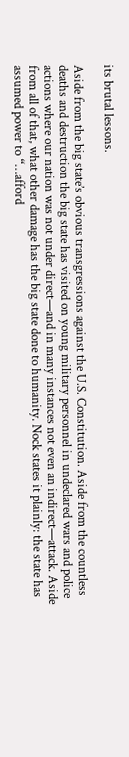its brutal lessons.

Aside from the big state’s obvious transgressions against the U.S. Constitution. Aside from the countless deaths and destruction the big state has visited on young military personnel in undeclared wars and police actions where our nation was not under direct—and in many instances not even an indirect—attack. Aside from all of that, what other damage has the big state done to humanity. Nock states it plainly: the state has assumed power to “…afford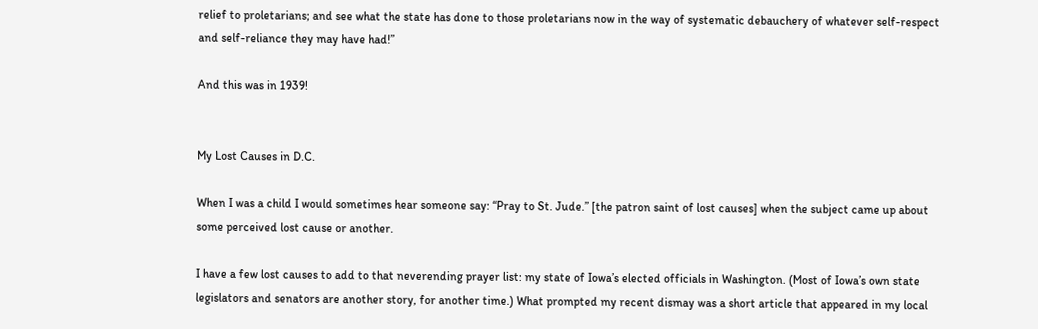relief to proletarians; and see what the state has done to those proletarians now in the way of systematic debauchery of whatever self-respect and self-reliance they may have had!”

And this was in 1939!


My Lost Causes in D.C.

When I was a child I would sometimes hear someone say: “Pray to St. Jude.” [the patron saint of lost causes] when the subject came up about some perceived lost cause or another.

I have a few lost causes to add to that neverending prayer list: my state of Iowa’s elected officials in Washington. (Most of Iowa’s own state legislators and senators are another story, for another time.) What prompted my recent dismay was a short article that appeared in my local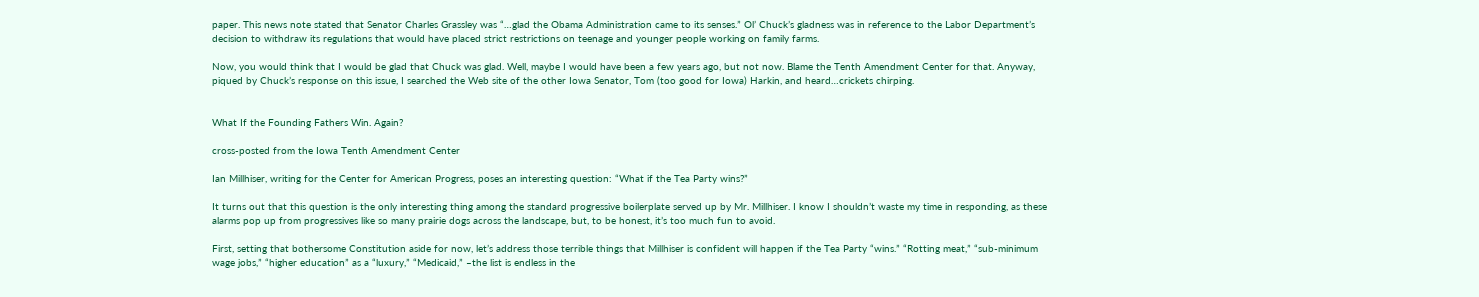paper. This news note stated that Senator Charles Grassley was “…glad the Obama Administration came to its senses.” Ol’ Chuck’s gladness was in reference to the Labor Department’s decision to withdraw its regulations that would have placed strict restrictions on teenage and younger people working on family farms.

Now, you would think that I would be glad that Chuck was glad. Well, maybe I would have been a few years ago, but not now. Blame the Tenth Amendment Center for that. Anyway, piqued by Chuck’s response on this issue, I searched the Web site of the other Iowa Senator, Tom (too good for Iowa) Harkin, and heard…crickets chirping.


What If the Founding Fathers Win. Again?

cross-posted from the Iowa Tenth Amendment Center

Ian Millhiser, writing for the Center for American Progress, poses an interesting question: “What if the Tea Party wins?”

It turns out that this question is the only interesting thing among the standard progressive boilerplate served up by Mr. Millhiser. I know I shouldn’t waste my time in responding, as these alarms pop up from progressives like so many prairie dogs across the landscape, but, to be honest, it’s too much fun to avoid.

First, setting that bothersome Constitution aside for now, let’s address those terrible things that Millhiser is confident will happen if the Tea Party “wins.” “Rotting meat,” “sub-minimum wage jobs,” “higher education” as a “luxury,” “Medicaid,” –the list is endless in the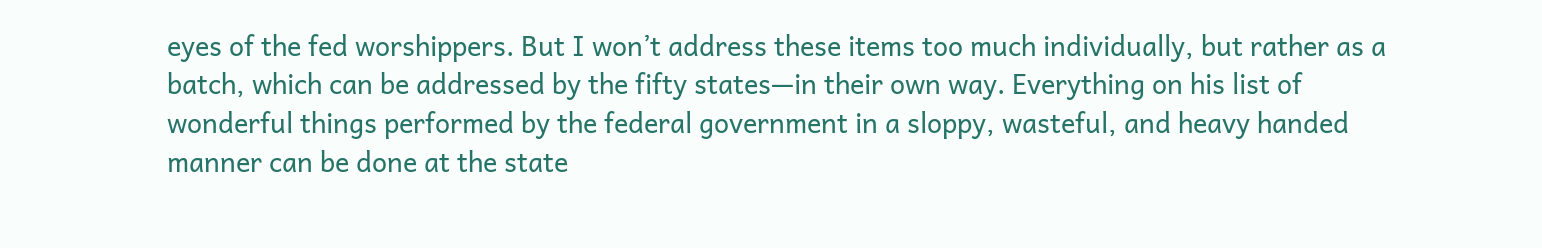eyes of the fed worshippers. But I won’t address these items too much individually, but rather as a batch, which can be addressed by the fifty states—in their own way. Everything on his list of wonderful things performed by the federal government in a sloppy, wasteful, and heavy handed manner can be done at the state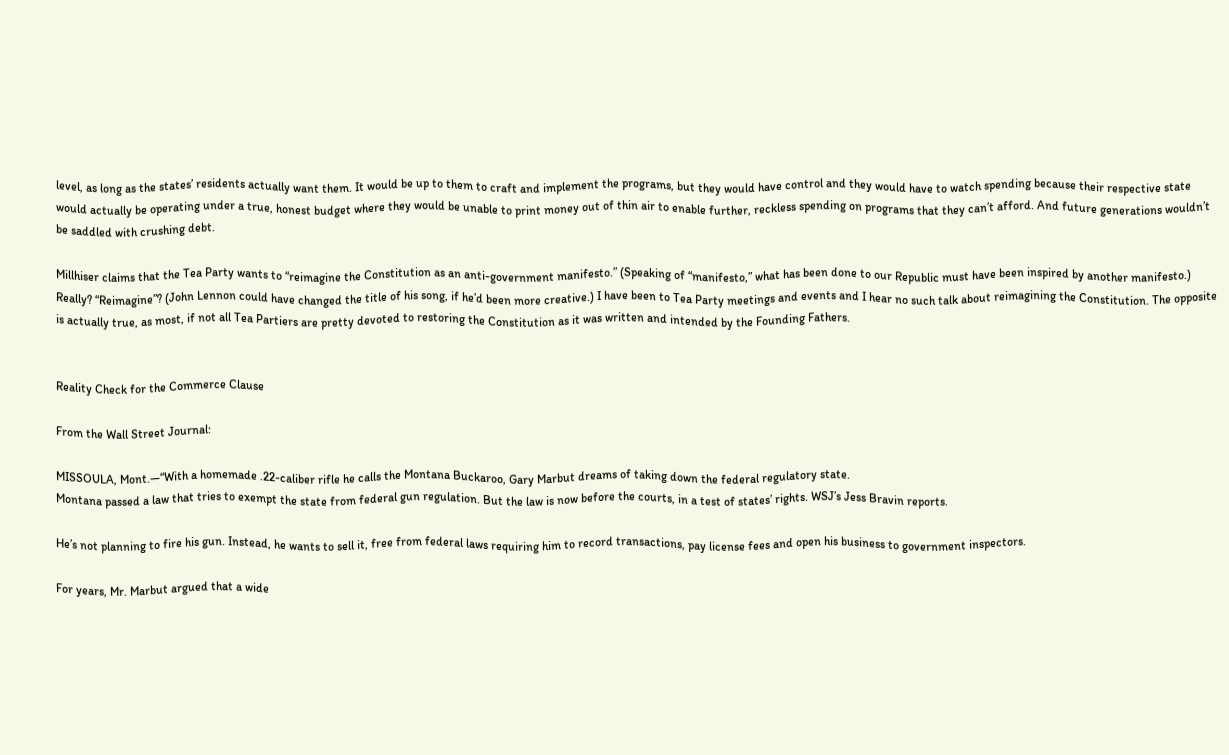level, as long as the states’ residents actually want them. It would be up to them to craft and implement the programs, but they would have control and they would have to watch spending because their respective state would actually be operating under a true, honest budget where they would be unable to print money out of thin air to enable further, reckless spending on programs that they can’t afford. And future generations wouldn’t be saddled with crushing debt.

Millhiser claims that the Tea Party wants to “reimagine the Constitution as an anti-government manifesto.” (Speaking of “manifesto,” what has been done to our Republic must have been inspired by another manifesto.) Really? “Reimagine”? (John Lennon could have changed the title of his song, if he’d been more creative.) I have been to Tea Party meetings and events and I hear no such talk about reimagining the Constitution. The opposite is actually true, as most, if not all Tea Partiers are pretty devoted to restoring the Constitution as it was written and intended by the Founding Fathers.


Reality Check for the Commerce Clause

From the Wall Street Journal:

MISSOULA, Mont.—“With a homemade .22-caliber rifle he calls the Montana Buckaroo, Gary Marbut dreams of taking down the federal regulatory state.
Montana passed a law that tries to exempt the state from federal gun regulation. But the law is now before the courts, in a test of states’ rights. WSJ’s Jess Bravin reports.

He’s not planning to fire his gun. Instead, he wants to sell it, free from federal laws requiring him to record transactions, pay license fees and open his business to government inspectors.

For years, Mr. Marbut argued that a wide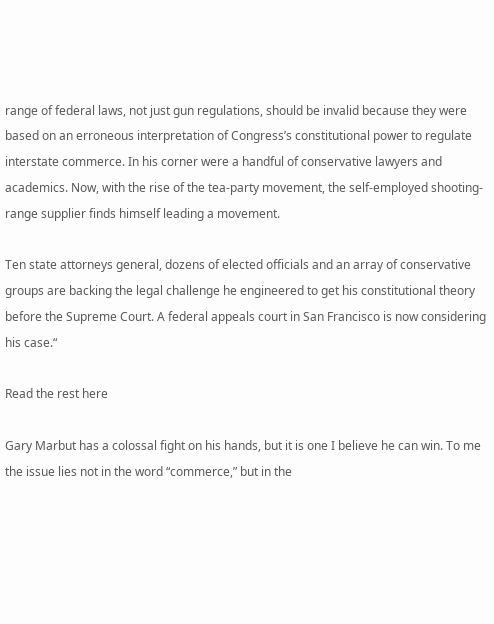range of federal laws, not just gun regulations, should be invalid because they were based on an erroneous interpretation of Congress’s constitutional power to regulate interstate commerce. In his corner were a handful of conservative lawyers and academics. Now, with the rise of the tea-party movement, the self-employed shooting-range supplier finds himself leading a movement.

Ten state attorneys general, dozens of elected officials and an array of conservative groups are backing the legal challenge he engineered to get his constitutional theory before the Supreme Court. A federal appeals court in San Francisco is now considering his case.“

Read the rest here

Gary Marbut has a colossal fight on his hands, but it is one I believe he can win. To me the issue lies not in the word “commerce,” but in the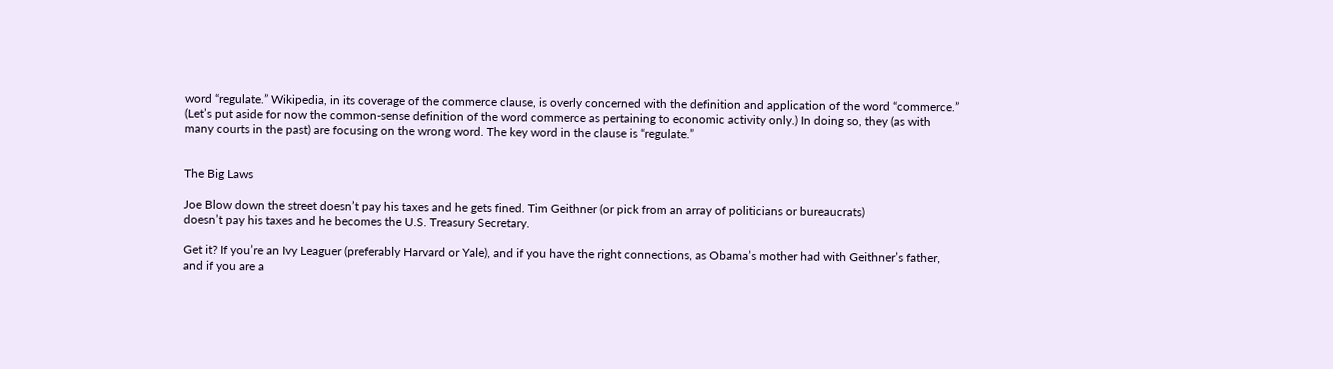word “regulate.” Wikipedia, in its coverage of the commerce clause, is overly concerned with the definition and application of the word “commerce.” (Let’s put aside for now the common-sense definition of the word commerce as pertaining to economic activity only.) In doing so, they (as with many courts in the past) are focusing on the wrong word. The key word in the clause is “regulate.”


The Big Laws

Joe Blow down the street doesn’t pay his taxes and he gets fined. Tim Geithner (or pick from an array of politicians or bureaucrats)
doesn’t pay his taxes and he becomes the U.S. Treasury Secretary.

Get it? If you’re an Ivy Leaguer (preferably Harvard or Yale), and if you have the right connections, as Obama’s mother had with Geithner’s father, and if you are a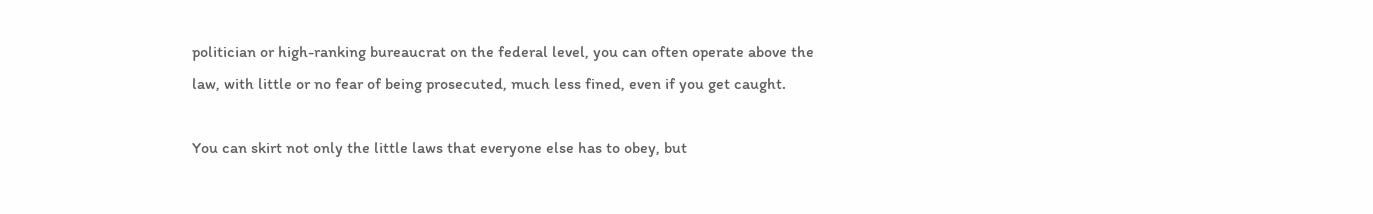politician or high-ranking bureaucrat on the federal level, you can often operate above the law, with little or no fear of being prosecuted, much less fined, even if you get caught.

You can skirt not only the little laws that everyone else has to obey, but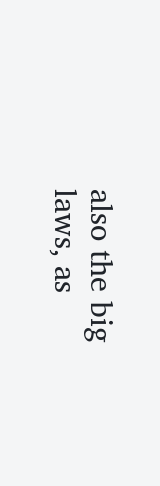also the big laws, as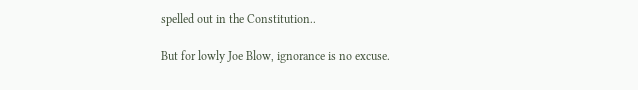spelled out in the Constitution..

But for lowly Joe Blow, ignorance is no excuse.